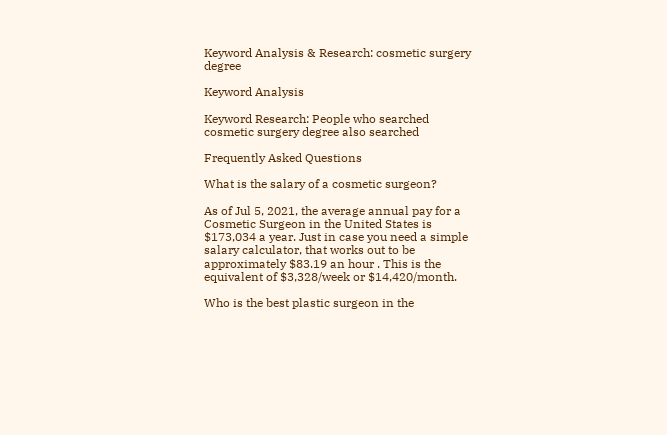Keyword Analysis & Research: cosmetic surgery degree

Keyword Analysis

Keyword Research: People who searched cosmetic surgery degree also searched

Frequently Asked Questions

What is the salary of a cosmetic surgeon?

As of Jul 5, 2021, the average annual pay for a Cosmetic Surgeon in the United States is $173,034 a year. Just in case you need a simple salary calculator, that works out to be approximately $83.19 an hour . This is the equivalent of $3,328/week or $14,420/month.

Who is the best plastic surgeon in the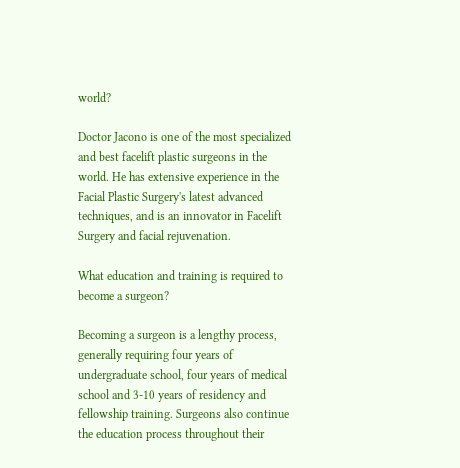world?

Doctor Jacono is one of the most specialized and best facelift plastic surgeons in the world. He has extensive experience in the Facial Plastic Surgery's latest advanced techniques, and is an innovator in Facelift Surgery and facial rejuvenation.

What education and training is required to become a surgeon?

Becoming a surgeon is a lengthy process, generally requiring four years of undergraduate school, four years of medical school and 3-10 years of residency and fellowship training. Surgeons also continue the education process throughout their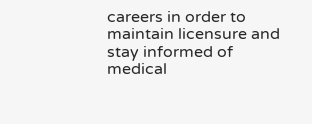careers in order to maintain licensure and stay informed of medical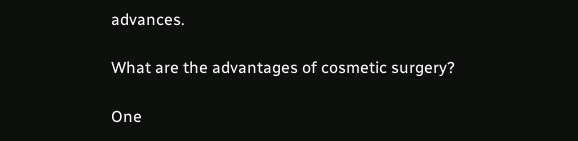advances.

What are the advantages of cosmetic surgery?

One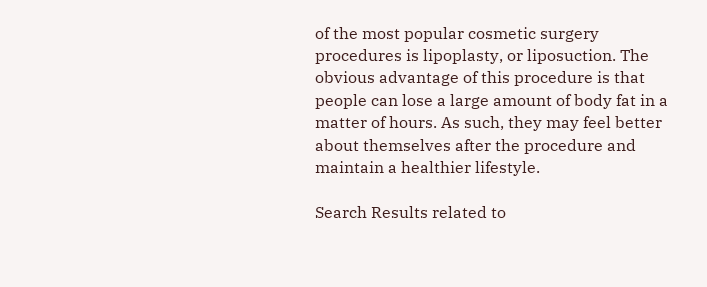of the most popular cosmetic surgery procedures is lipoplasty, or liposuction. The obvious advantage of this procedure is that people can lose a large amount of body fat in a matter of hours. As such, they may feel better about themselves after the procedure and maintain a healthier lifestyle.

Search Results related to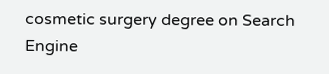cosmetic surgery degree on Search Engine